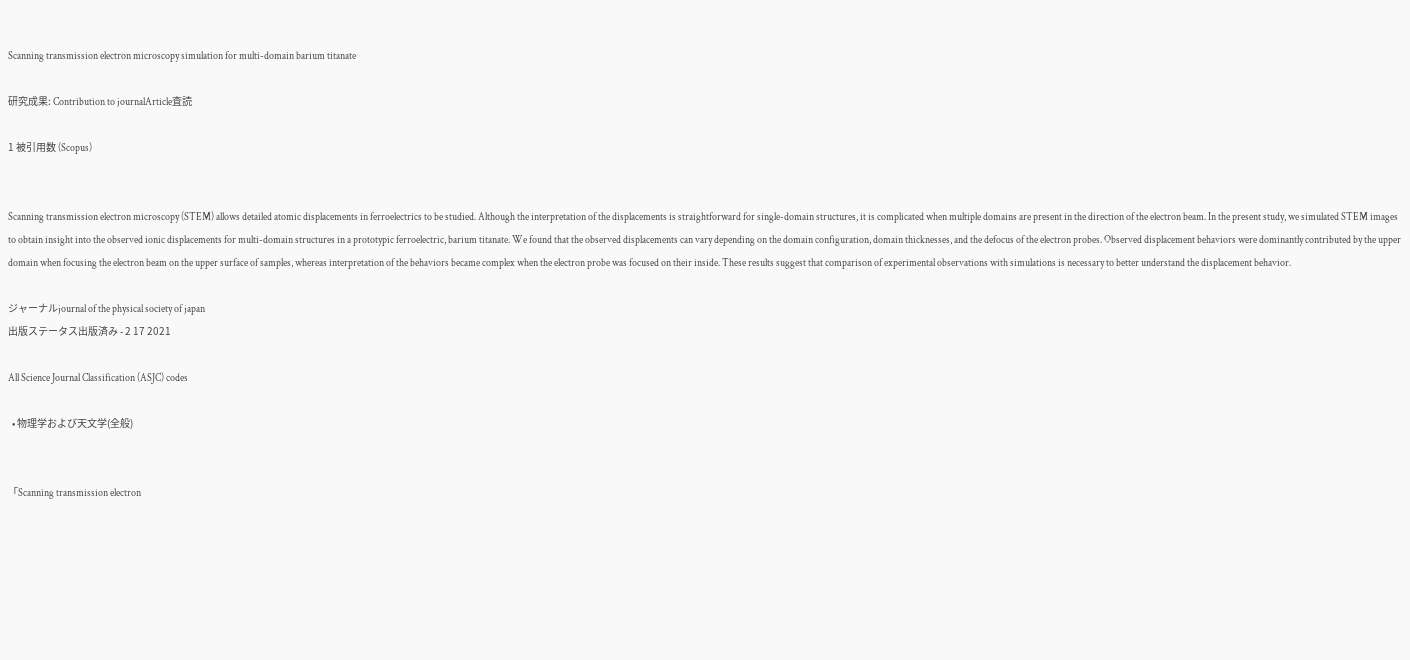Scanning transmission electron microscopy simulation for multi-domain barium titanate

研究成果: Contribution to journalArticle査読

1 被引用数 (Scopus)


Scanning transmission electron microscopy (STEM) allows detailed atomic displacements in ferroelectrics to be studied. Although the interpretation of the displacements is straightforward for single-domain structures, it is complicated when multiple domains are present in the direction of the electron beam. In the present study, we simulated STEM images to obtain insight into the observed ionic displacements for multi-domain structures in a prototypic ferroelectric, barium titanate. We found that the observed displacements can vary depending on the domain configuration, domain thicknesses, and the defocus of the electron probes. Observed displacement behaviors were dominantly contributed by the upper domain when focusing the electron beam on the upper surface of samples, whereas interpretation of the behaviors became complex when the electron probe was focused on their inside. These results suggest that comparison of experimental observations with simulations is necessary to better understand the displacement behavior.

ジャーナルjournal of the physical society of japan
出版ステータス出版済み - 2 17 2021

All Science Journal Classification (ASJC) codes

  • 物理学および天文学(全般)


「Scanning transmission electron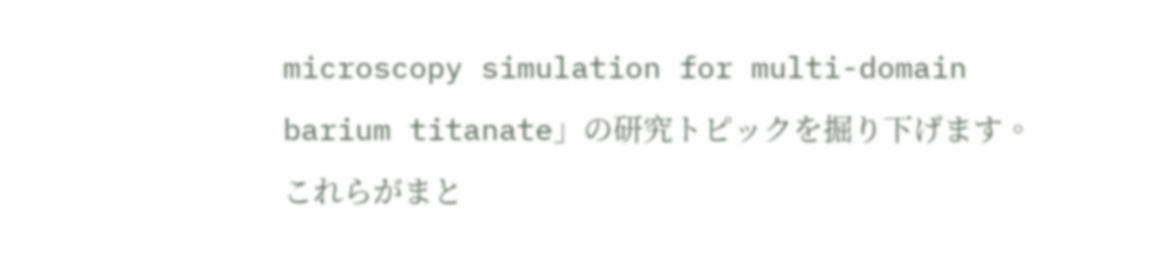microscopy simulation for multi-domain barium titanate」の研究トピックを掘り下げます。これらがまと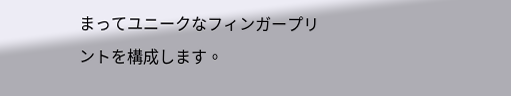まってユニークなフィンガープリントを構成します。